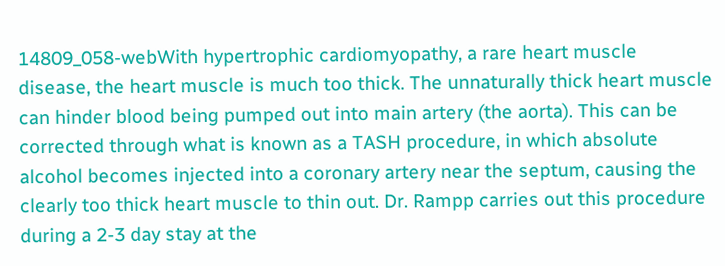14809_058-webWith hypertrophic cardiomyopathy, a rare heart muscle disease, the heart muscle is much too thick. The unnaturally thick heart muscle can hinder blood being pumped out into main artery (the aorta). This can be corrected through what is known as a TASH procedure, in which absolute alcohol becomes injected into a coronary artery near the septum, causing the clearly too thick heart muscle to thin out. Dr. Rampp carries out this procedure during a 2-3 day stay at the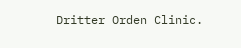Dritter Orden Clinic.